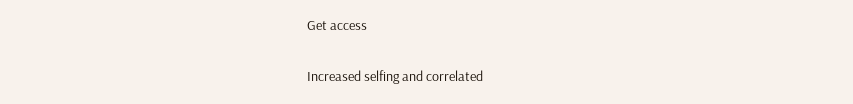Get access

Increased selfing and correlated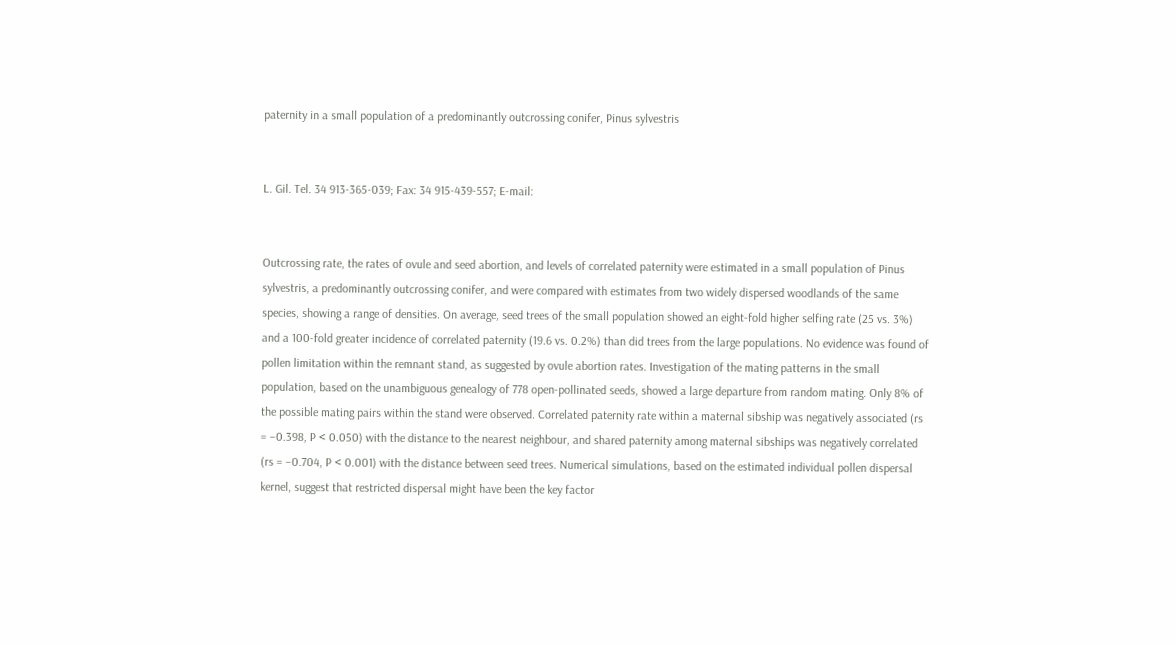paternity in a small population of a predominantly outcrossing conifer, Pinus sylvestris


L. Gil. Tel. 34 913-365-039; Fax: 34 915-439-557; E-mail:


Outcrossing rate, the rates of ovule and seed abortion, and levels of correlated paternity were estimated in a small population of Pinus sylvestris, a predominantly outcrossing conifer, and were compared with estimates from two widely dispersed woodlands of the same species, showing a range of densities. On average, seed trees of the small population showed an eight-fold higher selfing rate (25 vs. 3%) and a 100-fold greater incidence of correlated paternity (19.6 vs. 0.2%) than did trees from the large populations. No evidence was found of pollen limitation within the remnant stand, as suggested by ovule abortion rates. Investigation of the mating patterns in the small population, based on the unambiguous genealogy of 778 open-pollinated seeds, showed a large departure from random mating. Only 8% of the possible mating pairs within the stand were observed. Correlated paternity rate within a maternal sibship was negatively associated (rs = −0.398, P < 0.050) with the distance to the nearest neighbour, and shared paternity among maternal sibships was negatively correlated (rs = −0.704, P < 0.001) with the distance between seed trees. Numerical simulations, based on the estimated individual pollen dispersal kernel, suggest that restricted dispersal might have been the key factor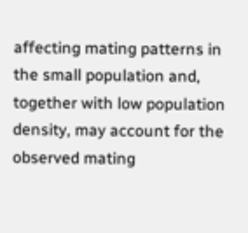affecting mating patterns in the small population and, together with low population density, may account for the observed mating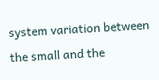system variation between the small and the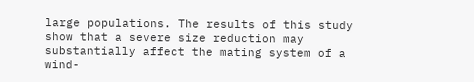large populations. The results of this study show that a severe size reduction may substantially affect the mating system of a wind-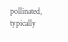pollinated, typically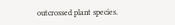outcrossed plant species.